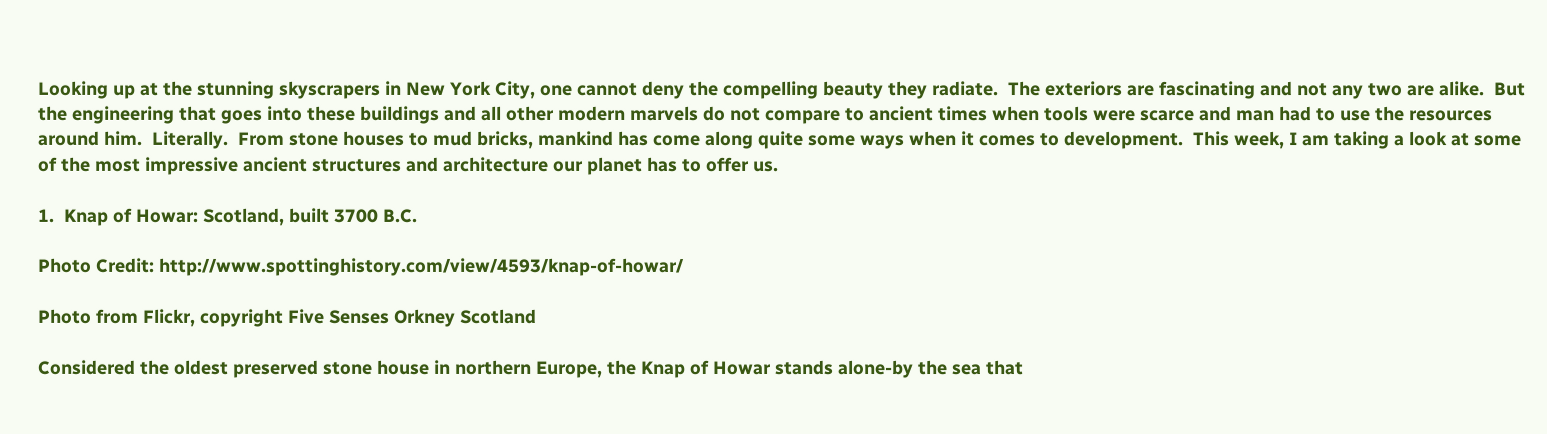Looking up at the stunning skyscrapers in New York City, one cannot deny the compelling beauty they radiate.  The exteriors are fascinating and not any two are alike.  But the engineering that goes into these buildings and all other modern marvels do not compare to ancient times when tools were scarce and man had to use the resources around him.  Literally.  From stone houses to mud bricks, mankind has come along quite some ways when it comes to development.  This week, I am taking a look at some of the most impressive ancient structures and architecture our planet has to offer us.

1.  Knap of Howar: Scotland, built 3700 B.C.

Photo Credit: http://www.spottinghistory.com/view/4593/knap-of-howar/

Photo from Flickr, copyright Five Senses Orkney Scotland

Considered the oldest preserved stone house in northern Europe, the Knap of Howar stands alone-by the sea that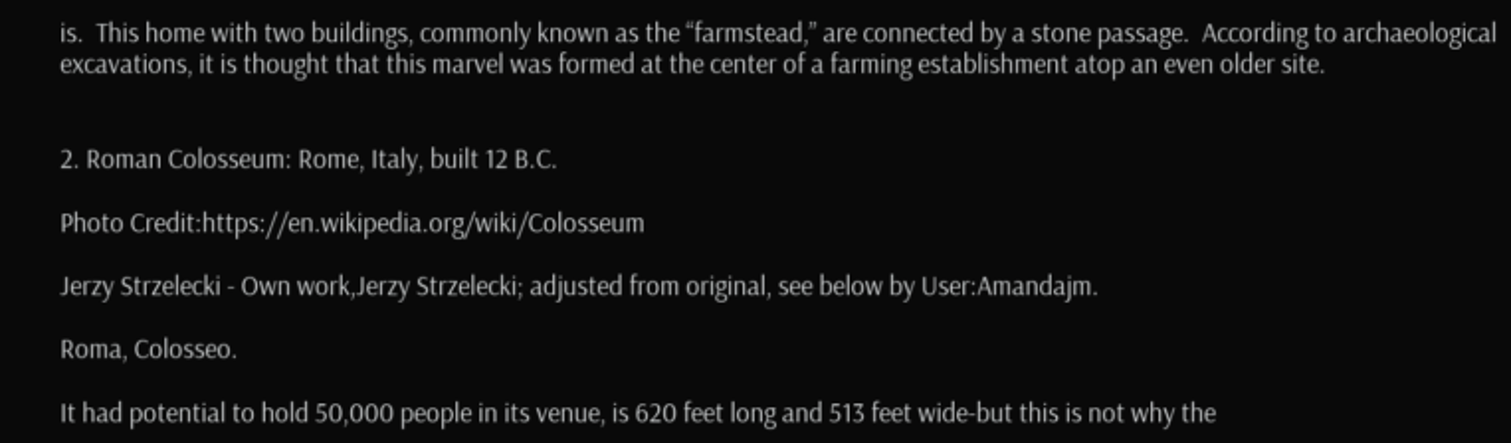is.  This home with two buildings, commonly known as the “farmstead,” are connected by a stone passage.  According to archaeological excavations, it is thought that this marvel was formed at the center of a farming establishment atop an even older site.


2. Roman Colosseum: Rome, Italy, built 12 B.C.

Photo Credit:https://en.wikipedia.org/wiki/Colosseum

Jerzy Strzelecki - Own work,Jerzy Strzelecki; adjusted from original, see below by User:Amandajm.

Roma, Colosseo.

It had potential to hold 50,000 people in its venue, is 620 feet long and 513 feet wide-but this is not why the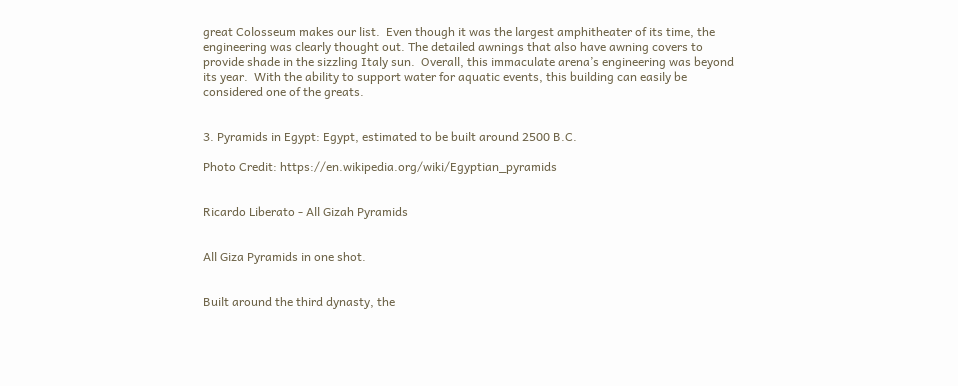great Colosseum makes our list.  Even though it was the largest amphitheater of its time, the engineering was clearly thought out. The detailed awnings that also have awning covers to provide shade in the sizzling Italy sun.  Overall, this immaculate arena’s engineering was beyond its year.  With the ability to support water for aquatic events, this building can easily be considered one of the greats.


3. Pyramids in Egypt: Egypt, estimated to be built around 2500 B.C.

Photo Credit: https://en.wikipedia.org/wiki/Egyptian_pyramids


Ricardo Liberato - All Gizah Pyramids


All Giza Pyramids in one shot.


Built around the third dynasty, the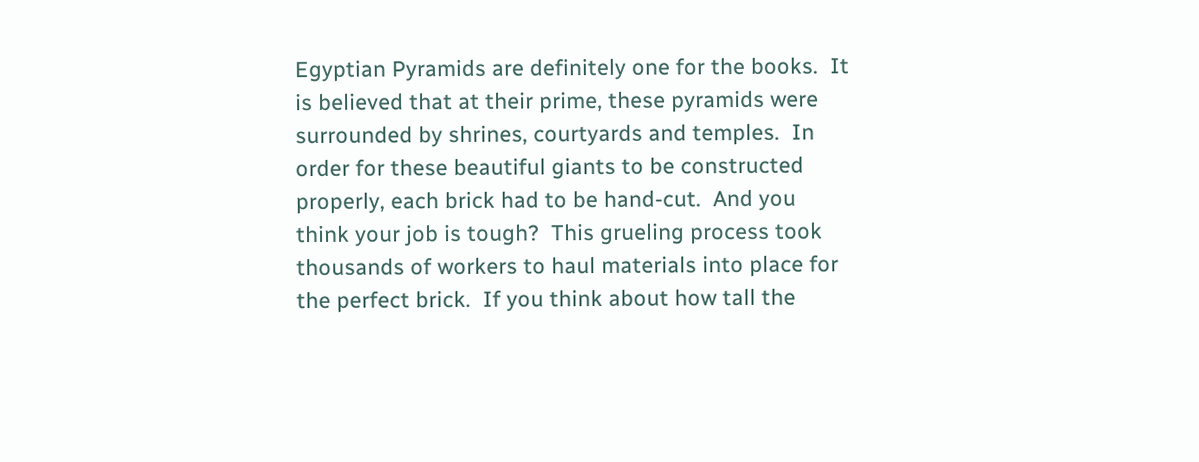Egyptian Pyramids are definitely one for the books.  It is believed that at their prime, these pyramids were surrounded by shrines, courtyards and temples.  In order for these beautiful giants to be constructed properly, each brick had to be hand-cut.  And you think your job is tough?  This grueling process took thousands of workers to haul materials into place for the perfect brick.  If you think about how tall the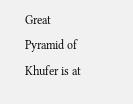Great Pyramid of Khufer is at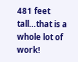481 feet tall…that is a whole lot of work!